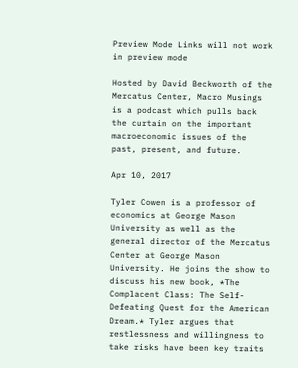Preview Mode Links will not work in preview mode

Hosted by David Beckworth of the Mercatus Center, Macro Musings is a podcast which pulls back the curtain on the important macroeconomic issues of the past, present, and future.

Apr 10, 2017

Tyler Cowen is a professor of economics at George Mason University as well as the general director of the Mercatus Center at George Mason University. He joins the show to discuss his new book, *The Complacent Class: The Self-Defeating Quest for the American Dream.* Tyler argues that restlessness and willingness to take risks have been key traits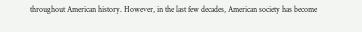throughout American history. However, in the last few decades, American society has become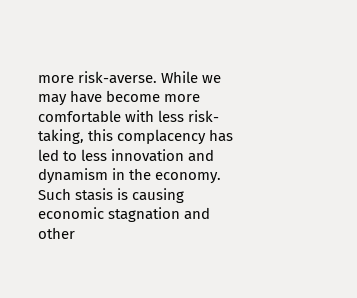more risk-averse. While we may have become more comfortable with less risk-taking, this complacency has led to less innovation and dynamism in the economy. Such stasis is causing economic stagnation and other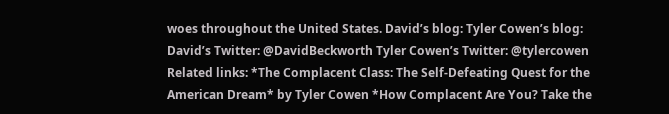woes throughout the United States. David’s blog: Tyler Cowen’s blog: David’s Twitter: @DavidBeckworth Tyler Cowen’s Twitter: @tylercowen Related links: *The Complacent Class: The Self-Defeating Quest for the American Dream* by Tyler Cowen *How Complacent Are You? Take the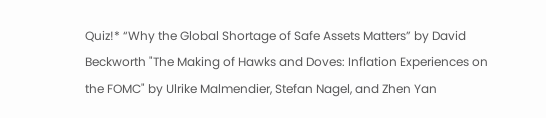Quiz!* “Why the Global Shortage of Safe Assets Matters” by David Beckworth "The Making of Hawks and Doves: Inflation Experiences on the FOMC" by Ulrike Malmendier, Stefan Nagel, and Zhen Yan